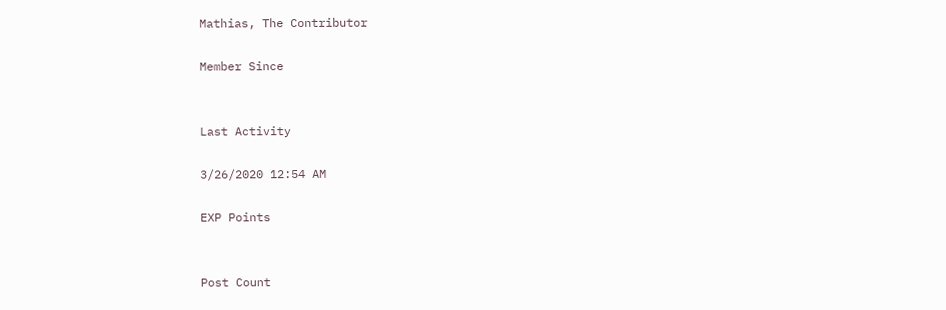Mathias, The Contributor

Member Since


Last Activity

3/26/2020 12:54 AM

EXP Points


Post Count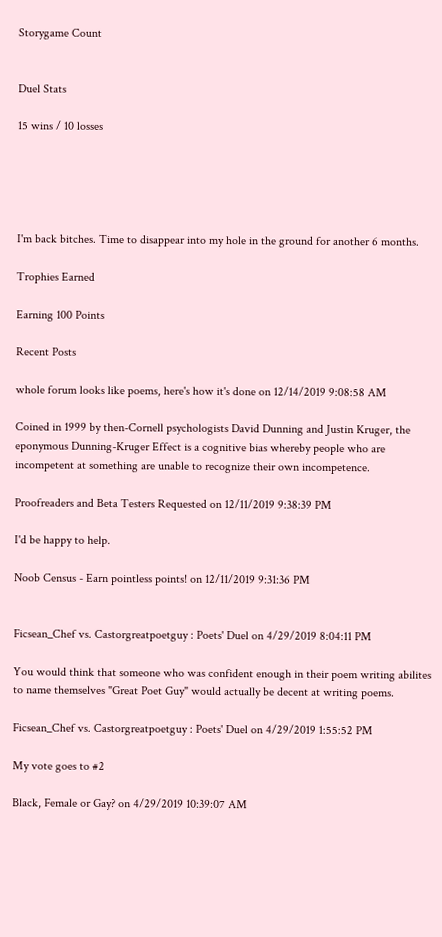Storygame Count


Duel Stats

15 wins / 10 losses





I'm back bitches. Time to disappear into my hole in the ground for another 6 months.

Trophies Earned

Earning 100 Points

Recent Posts

whole forum looks like poems, here's how it's done on 12/14/2019 9:08:58 AM

Coined in 1999 by then-Cornell psychologists David Dunning and Justin Kruger, the eponymous Dunning-Kruger Effect is a cognitive bias whereby people who are incompetent at something are unable to recognize their own incompetence.

Proofreaders and Beta Testers Requested on 12/11/2019 9:38:39 PM

I'd be happy to help.

Noob Census - Earn pointless points! on 12/11/2019 9:31:36 PM


Ficsean_Chef vs. Castorgreatpoetguy : Poets' Duel on 4/29/2019 8:04:11 PM

You would think that someone who was confident enough in their poem writing abilites to name themselves "Great Poet Guy" would actually be decent at writing poems.

Ficsean_Chef vs. Castorgreatpoetguy : Poets' Duel on 4/29/2019 1:55:52 PM

My vote goes to #2

Black, Female or Gay? on 4/29/2019 10:39:07 AM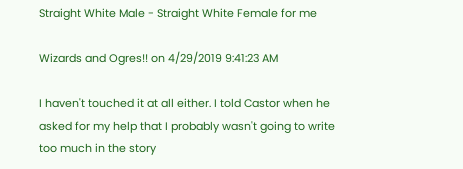Straight White Male - Straight White Female for me

Wizards and Ogres!! on 4/29/2019 9:41:23 AM

I haven't touched it at all either. I told Castor when he asked for my help that I probably wasn't going to write too much in the story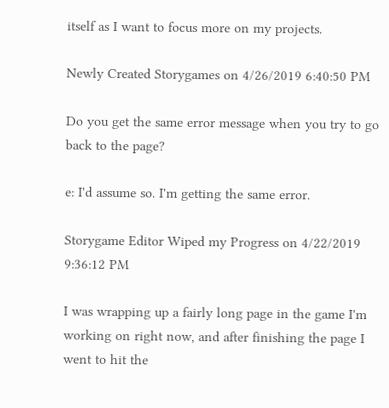itself as I want to focus more on my projects.

Newly Created Storygames on 4/26/2019 6:40:50 PM

Do you get the same error message when you try to go back to the page?

e: I'd assume so. I'm getting the same error.

Storygame Editor Wiped my Progress on 4/22/2019 9:36:12 PM

I was wrapping up a fairly long page in the game I'm working on right now, and after finishing the page I went to hit the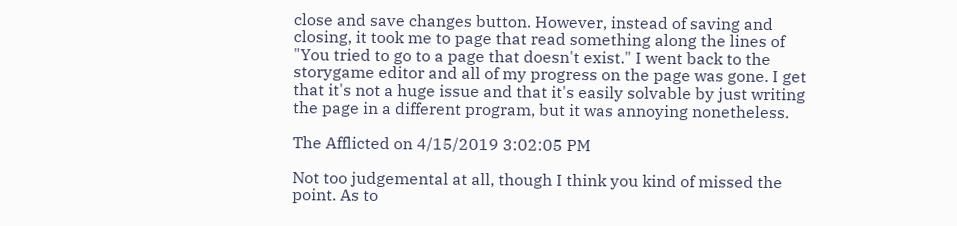close and save changes button. However, instead of saving and closing, it took me to page that read something along the lines of "You tried to go to a page that doesn't exist." I went back to the storygame editor and all of my progress on the page was gone. I get that it's not a huge issue and that it's easily solvable by just writing the page in a different program, but it was annoying nonetheless.

The Afflicted on 4/15/2019 3:02:05 PM

Not too judgemental at all, though I think you kind of missed the point. As to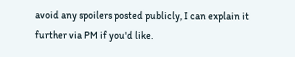avoid any spoilers posted publicly, I can explain it further via PM if you'd like.